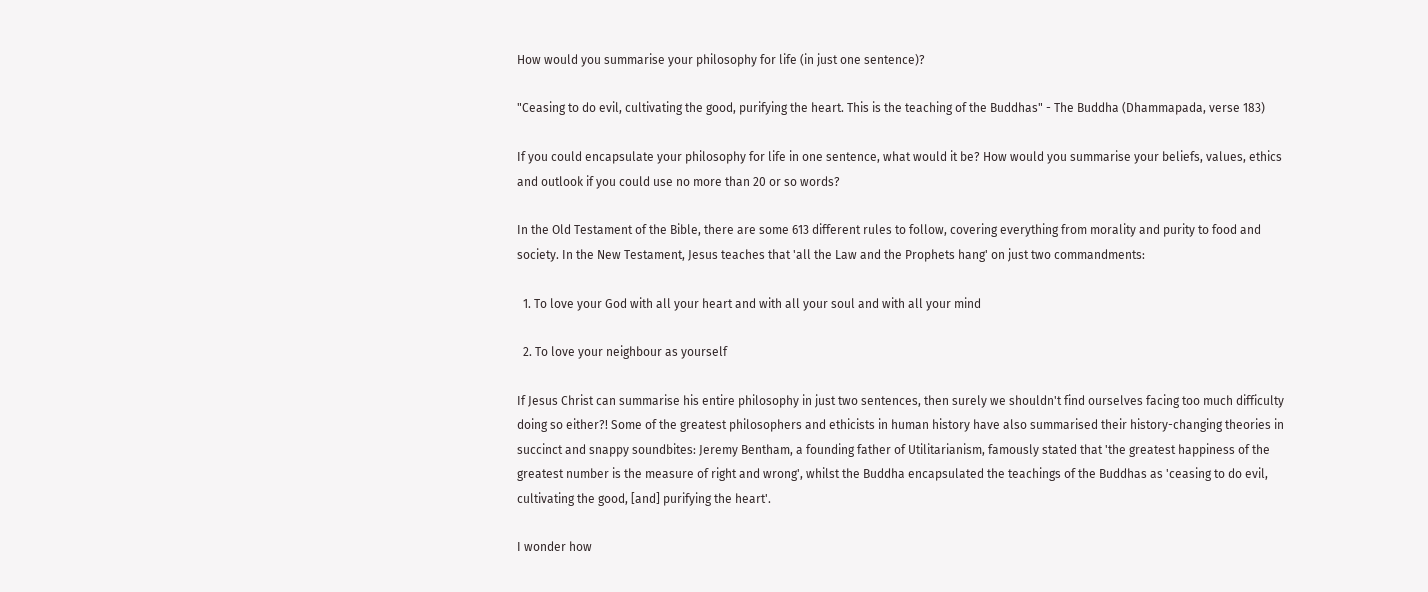How would you summarise your philosophy for life (in just one sentence)?

"Ceasing to do evil, cultivating the good, purifying the heart. This is the teaching of the Buddhas" - The Buddha (Dhammapada, verse 183)

If you could encapsulate your philosophy for life in one sentence, what would it be? How would you summarise your beliefs, values, ethics and outlook if you could use no more than 20 or so words?

In the Old Testament of the Bible, there are some 613 different rules to follow, covering everything from morality and purity to food and society. In the New Testament, Jesus teaches that 'all the Law and the Prophets hang' on just two commandments:

  1. To love your God with all your heart and with all your soul and with all your mind

  2. To love your neighbour as yourself

If Jesus Christ can summarise his entire philosophy in just two sentences, then surely we shouldn't find ourselves facing too much difficulty doing so either?! Some of the greatest philosophers and ethicists in human history have also summarised their history-changing theories in succinct and snappy soundbites: Jeremy Bentham, a founding father of Utilitarianism, famously stated that 'the greatest happiness of the greatest number is the measure of right and wrong', whilst the Buddha encapsulated the teachings of the Buddhas as 'ceasing to do evil, cultivating the good, [and] purifying the heart'.

I wonder how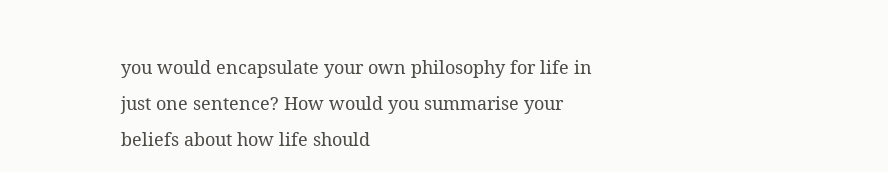you would encapsulate your own philosophy for life in just one sentence? How would you summarise your beliefs about how life should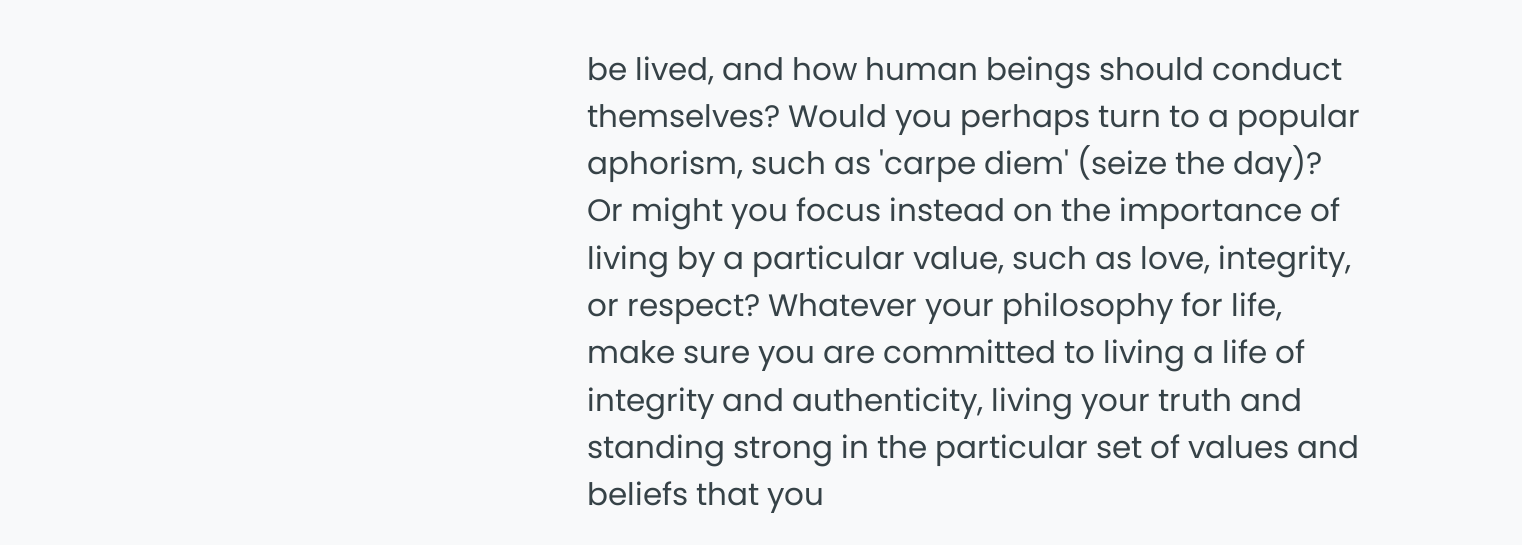be lived, and how human beings should conduct themselves? Would you perhaps turn to a popular aphorism, such as 'carpe diem' (seize the day)? Or might you focus instead on the importance of living by a particular value, such as love, integrity, or respect? Whatever your philosophy for life, make sure you are committed to living a life of integrity and authenticity, living your truth and standing strong in the particular set of values and beliefs that you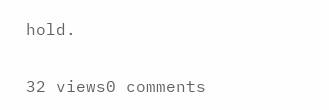hold.

32 views0 comments